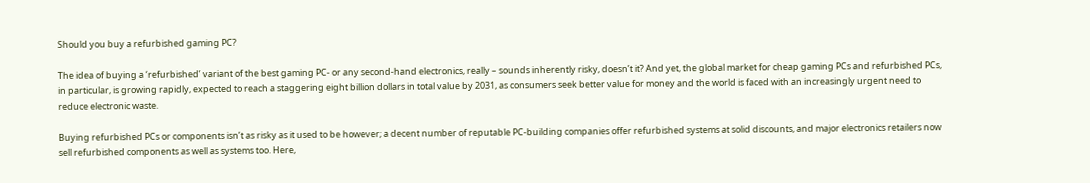Should you buy a refurbished gaming PC?

The idea of buying a ‘refurbished’ variant of the best gaming PC- or any second-hand electronics, really – sounds inherently risky, doesn’t it? And yet, the global market for cheap gaming PCs and refurbished PCs, in particular, is growing rapidly, expected to reach a staggering eight billion dollars in total value by 2031, as consumers seek better value for money and the world is faced with an increasingly urgent need to reduce electronic waste.

Buying refurbished PCs or components isn’t as risky as it used to be however; a decent number of reputable PC-building companies offer refurbished systems at solid discounts, and major electronics retailers now sell refurbished components as well as systems too. Here,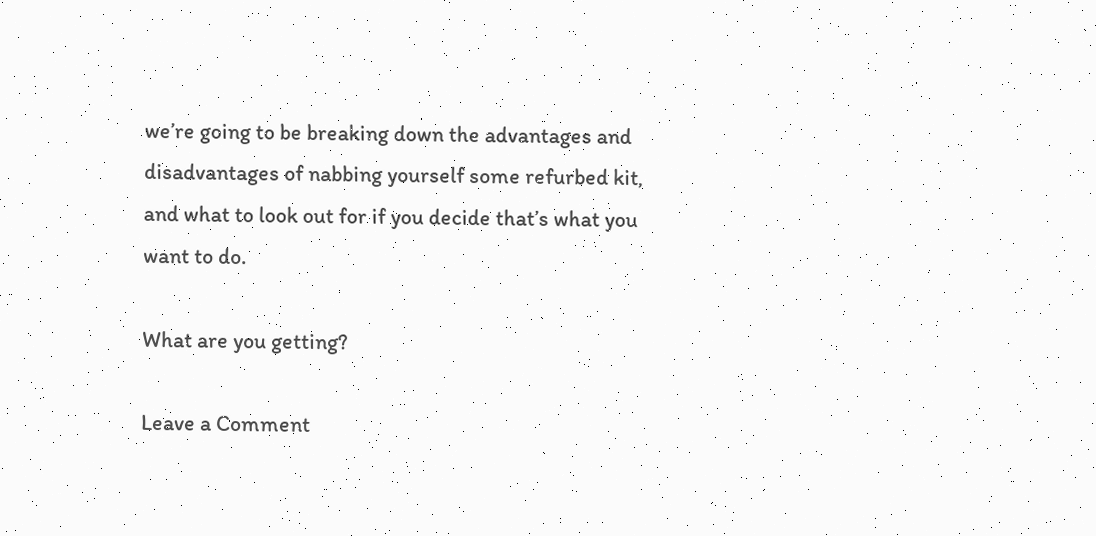we’re going to be breaking down the advantages and disadvantages of nabbing yourself some refurbed kit, and what to look out for if you decide that’s what you want to do.

What are you getting?

Leave a Comment